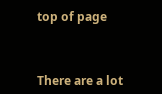top of page



There are a lot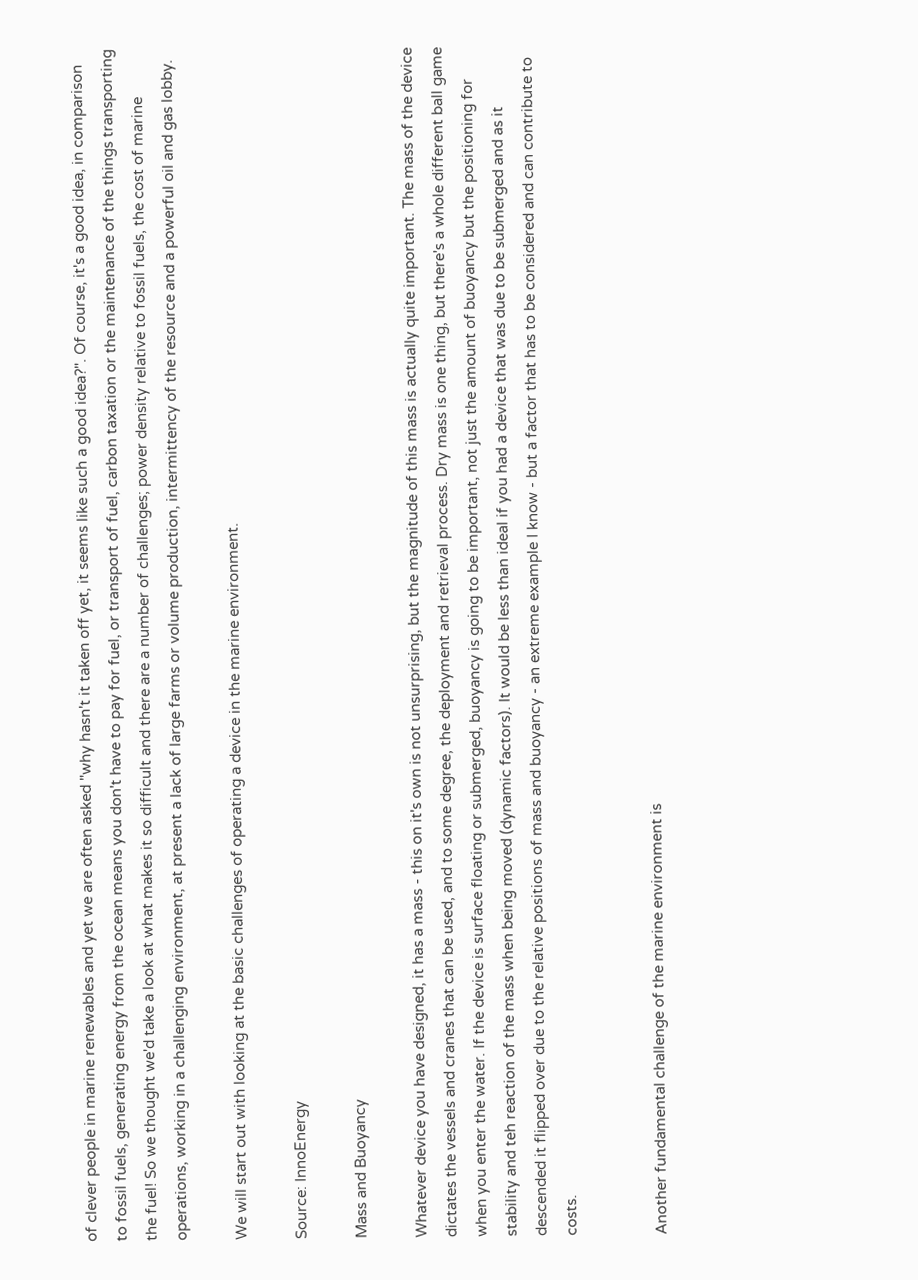of clever people in marine renewables and yet we are often asked "why hasn't it taken off yet, it seems like such a good idea?". Of course, it's a good idea, in comparison to fossil fuels, generating energy from the ocean means you don't have to pay for fuel, or transport of fuel, carbon taxation or the maintenance of the things transporting the fuel! So we thought we'd take a look at what makes it so difficult and there are a number of challenges; power density relative to fossil fuels, the cost of marine operations, working in a challenging environment, at present a lack of large farms or volume production, intermittency of the resource and a powerful oil and gas lobby.

We will start out with looking at the basic challenges of operating a device in the marine environment.

Source: InnoEnergy

Mass and Buoyancy

Whatever device you have designed, it has a mass - this on it's own is not unsurprising, but the magnitude of this mass is actually quite important. The mass of the device dictates the vessels and cranes that can be used, and to some degree, the deployment and retrieval process. Dry mass is one thing, but there's a whole different ball game when you enter the water. If the device is surface floating or submerged, buoyancy is going to be important, not just the amount of buoyancy but the positioning for stability and teh reaction of the mass when being moved (dynamic factors). It would be less than ideal if you had a device that was due to be submerged and as it descended it flipped over due to the relative positions of mass and buoyancy - an extreme example I know - but a factor that has to be considered and can contribute to costs.


Another fundamental challenge of the marine environment is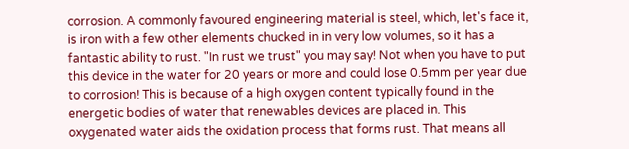corrosion. A commonly favoured engineering material is steel, which, let's face it, is iron with a few other elements chucked in in very low volumes, so it has a fantastic ability to rust. "In rust we trust" you may say! Not when you have to put this device in the water for 20 years or more and could lose 0.5mm per year due to corrosion! This is because of a high oxygen content typically found in the energetic bodies of water that renewables devices are placed in. This oxygenated water aids the oxidation process that forms rust. That means all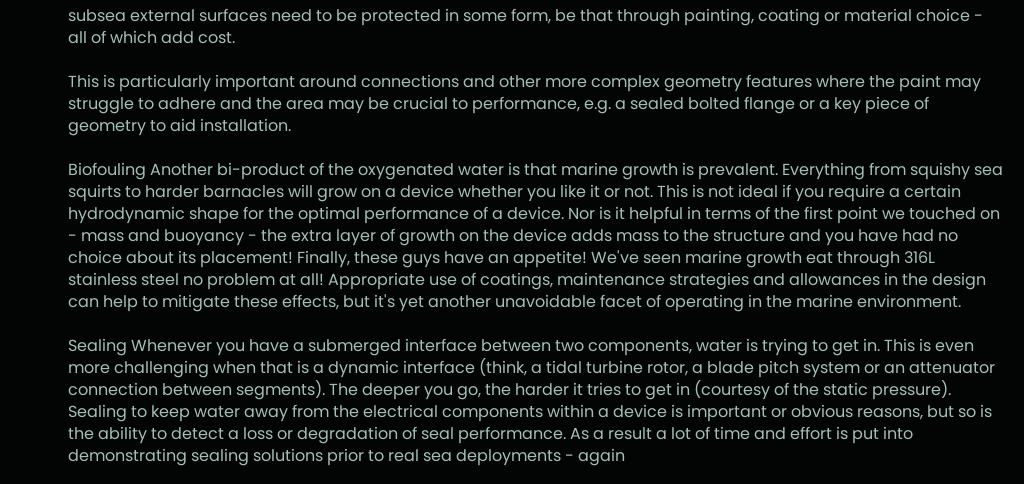subsea external surfaces need to be protected in some form, be that through painting, coating or material choice - all of which add cost.

This is particularly important around connections and other more complex geometry features where the paint may struggle to adhere and the area may be crucial to performance, e.g. a sealed bolted flange or a key piece of geometry to aid installation.

Biofouling Another bi-product of the oxygenated water is that marine growth is prevalent. Everything from squishy sea squirts to harder barnacles will grow on a device whether you like it or not. This is not ideal if you require a certain hydrodynamic shape for the optimal performance of a device. Nor is it helpful in terms of the first point we touched on - mass and buoyancy - the extra layer of growth on the device adds mass to the structure and you have had no choice about its placement! Finally, these guys have an appetite! We've seen marine growth eat through 316L stainless steel no problem at all! Appropriate use of coatings, maintenance strategies and allowances in the design can help to mitigate these effects, but it's yet another unavoidable facet of operating in the marine environment.

Sealing Whenever you have a submerged interface between two components, water is trying to get in. This is even more challenging when that is a dynamic interface (think, a tidal turbine rotor, a blade pitch system or an attenuator connection between segments). The deeper you go, the harder it tries to get in (courtesy of the static pressure). Sealing to keep water away from the electrical components within a device is important or obvious reasons, but so is the ability to detect a loss or degradation of seal performance. As a result a lot of time and effort is put into demonstrating sealing solutions prior to real sea deployments - again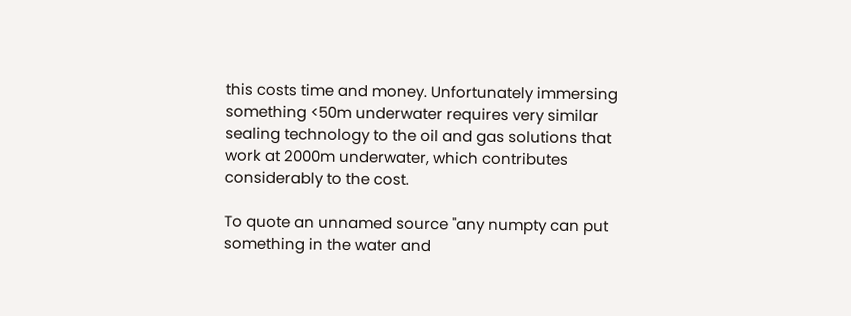this costs time and money. Unfortunately immersing something <50m underwater requires very similar sealing technology to the oil and gas solutions that work at 2000m underwater, which contributes considerably to the cost.

To quote an unnamed source "any numpty can put something in the water and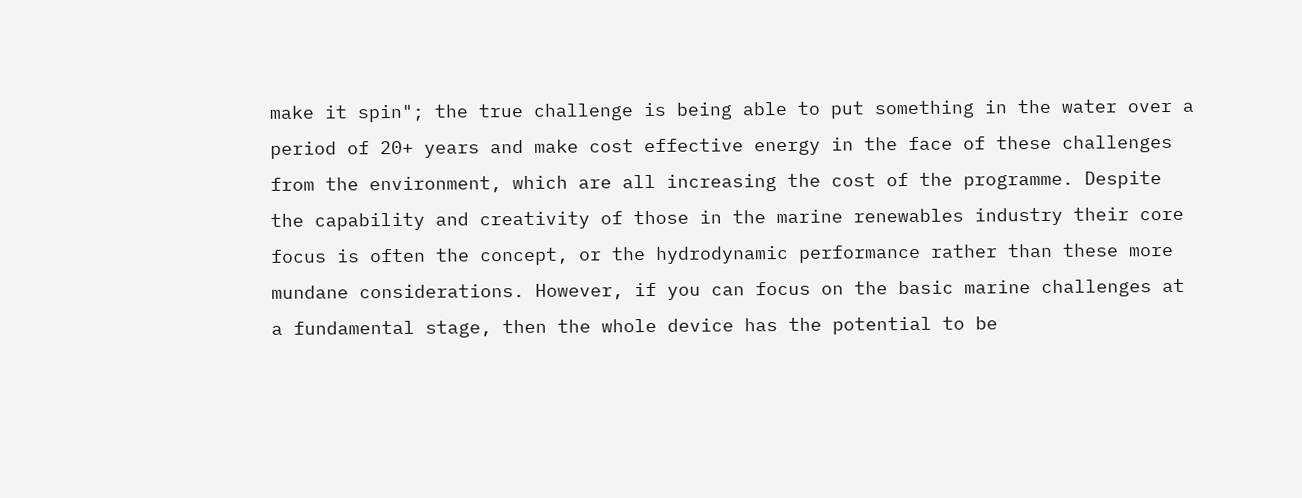make it spin"; the true challenge is being able to put something in the water over a period of 20+ years and make cost effective energy in the face of these challenges from the environment, which are all increasing the cost of the programme. Despite the capability and creativity of those in the marine renewables industry their core focus is often the concept, or the hydrodynamic performance rather than these more mundane considerations. However, if you can focus on the basic marine challenges at a fundamental stage, then the whole device has the potential to be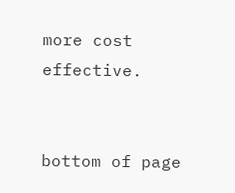more cost effective.


bottom of page